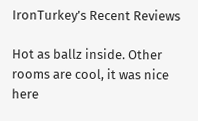IronTurkey’s Recent Reviews

Hot as ballz inside. Other rooms are cool, it was nice here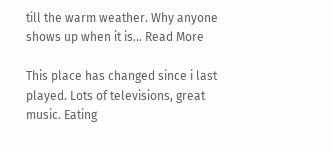till the warm weather. Why anyone shows up when it is... Read More

This place has changed since i last played. Lots of televisions, great music. Eating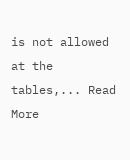is not allowed at the tables,... Read More